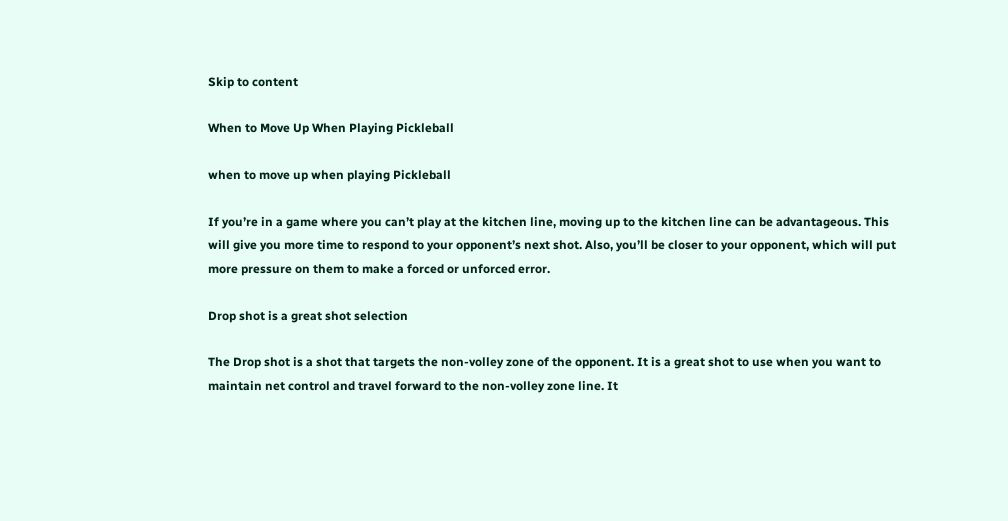Skip to content

When to Move Up When Playing Pickleball

when to move up when playing Pickleball

If you’re in a game where you can’t play at the kitchen line, moving up to the kitchen line can be advantageous. This will give you more time to respond to your opponent’s next shot. Also, you’ll be closer to your opponent, which will put more pressure on them to make a forced or unforced error.

Drop shot is a great shot selection

The Drop shot is a shot that targets the non-volley zone of the opponent. It is a great shot to use when you want to maintain net control and travel forward to the non-volley zone line. It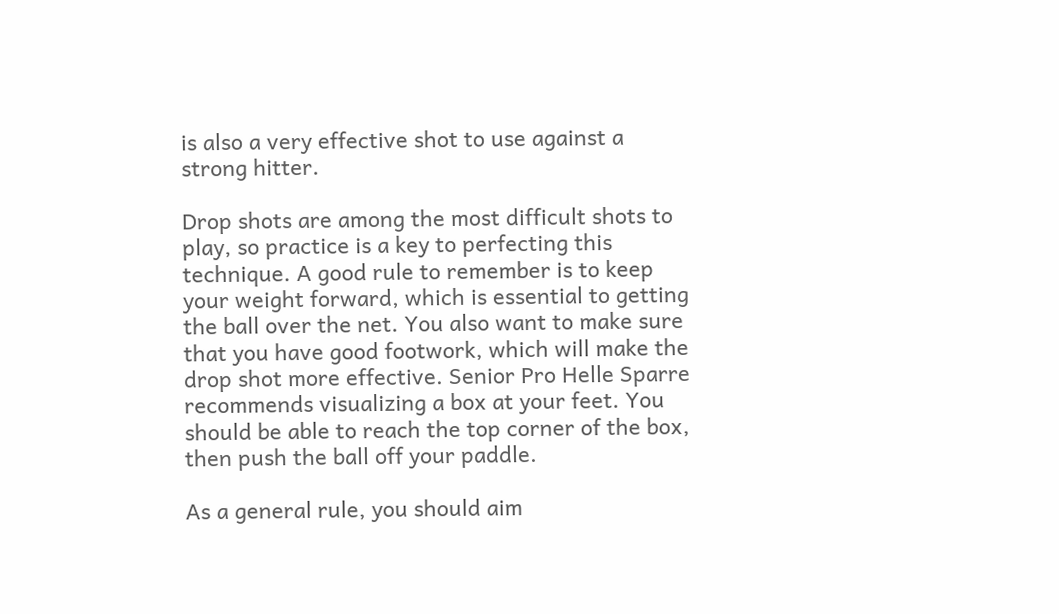is also a very effective shot to use against a strong hitter.

Drop shots are among the most difficult shots to play, so practice is a key to perfecting this technique. A good rule to remember is to keep your weight forward, which is essential to getting the ball over the net. You also want to make sure that you have good footwork, which will make the drop shot more effective. Senior Pro Helle Sparre recommends visualizing a box at your feet. You should be able to reach the top corner of the box, then push the ball off your paddle.

As a general rule, you should aim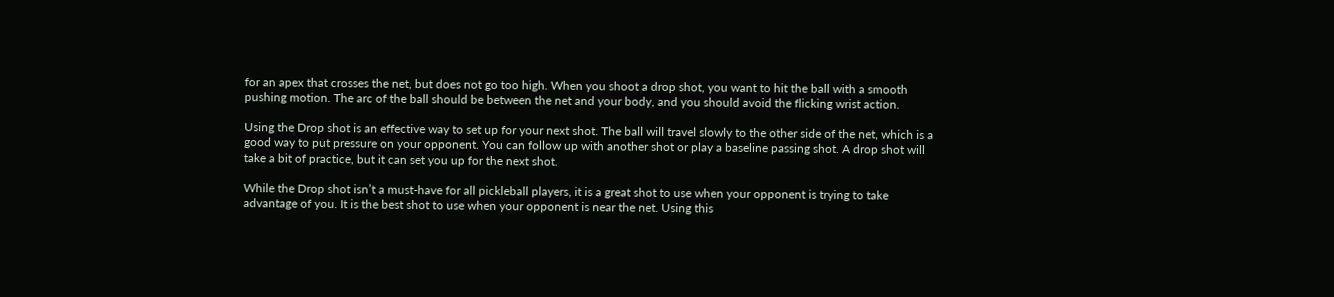for an apex that crosses the net, but does not go too high. When you shoot a drop shot, you want to hit the ball with a smooth pushing motion. The arc of the ball should be between the net and your body, and you should avoid the flicking wrist action.

Using the Drop shot is an effective way to set up for your next shot. The ball will travel slowly to the other side of the net, which is a good way to put pressure on your opponent. You can follow up with another shot or play a baseline passing shot. A drop shot will take a bit of practice, but it can set you up for the next shot.

While the Drop shot isn’t a must-have for all pickleball players, it is a great shot to use when your opponent is trying to take advantage of you. It is the best shot to use when your opponent is near the net. Using this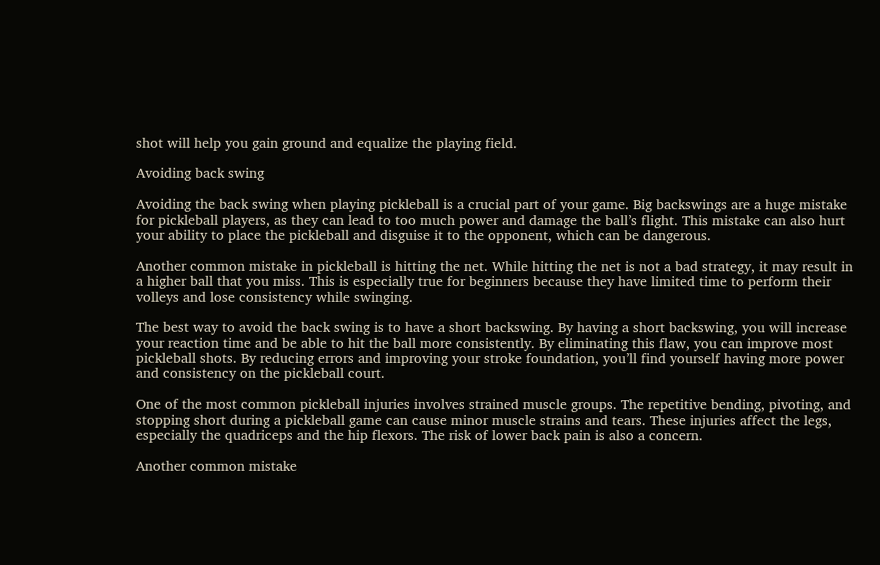shot will help you gain ground and equalize the playing field.

Avoiding back swing

Avoiding the back swing when playing pickleball is a crucial part of your game. Big backswings are a huge mistake for pickleball players, as they can lead to too much power and damage the ball’s flight. This mistake can also hurt your ability to place the pickleball and disguise it to the opponent, which can be dangerous.

Another common mistake in pickleball is hitting the net. While hitting the net is not a bad strategy, it may result in a higher ball that you miss. This is especially true for beginners because they have limited time to perform their volleys and lose consistency while swinging.

The best way to avoid the back swing is to have a short backswing. By having a short backswing, you will increase your reaction time and be able to hit the ball more consistently. By eliminating this flaw, you can improve most pickleball shots. By reducing errors and improving your stroke foundation, you’ll find yourself having more power and consistency on the pickleball court.

One of the most common pickleball injuries involves strained muscle groups. The repetitive bending, pivoting, and stopping short during a pickleball game can cause minor muscle strains and tears. These injuries affect the legs, especially the quadriceps and the hip flexors. The risk of lower back pain is also a concern.

Another common mistake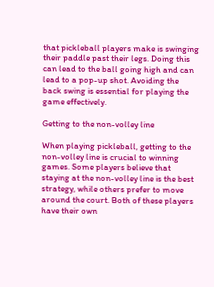that pickleball players make is swinging their paddle past their legs. Doing this can lead to the ball going high and can lead to a pop-up shot. Avoiding the back swing is essential for playing the game effectively.

Getting to the non-volley line

When playing pickleball, getting to the non-volley line is crucial to winning games. Some players believe that staying at the non-volley line is the best strategy, while others prefer to move around the court. Both of these players have their own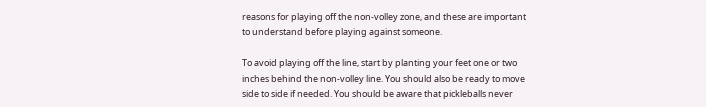reasons for playing off the non-volley zone, and these are important to understand before playing against someone.

To avoid playing off the line, start by planting your feet one or two inches behind the non-volley line. You should also be ready to move side to side if needed. You should be aware that pickleballs never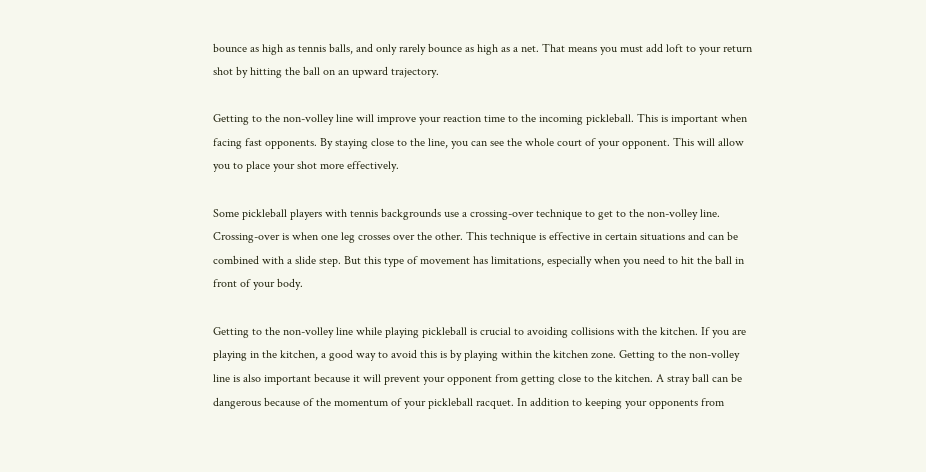bounce as high as tennis balls, and only rarely bounce as high as a net. That means you must add loft to your return shot by hitting the ball on an upward trajectory.

Getting to the non-volley line will improve your reaction time to the incoming pickleball. This is important when facing fast opponents. By staying close to the line, you can see the whole court of your opponent. This will allow you to place your shot more effectively.

Some pickleball players with tennis backgrounds use a crossing-over technique to get to the non-volley line. Crossing-over is when one leg crosses over the other. This technique is effective in certain situations and can be combined with a slide step. But this type of movement has limitations, especially when you need to hit the ball in front of your body.

Getting to the non-volley line while playing pickleball is crucial to avoiding collisions with the kitchen. If you are playing in the kitchen, a good way to avoid this is by playing within the kitchen zone. Getting to the non-volley line is also important because it will prevent your opponent from getting close to the kitchen. A stray ball can be dangerous because of the momentum of your pickleball racquet. In addition to keeping your opponents from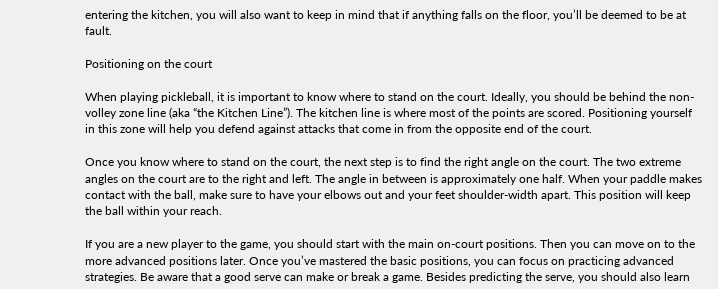entering the kitchen, you will also want to keep in mind that if anything falls on the floor, you’ll be deemed to be at fault.

Positioning on the court

When playing pickleball, it is important to know where to stand on the court. Ideally, you should be behind the non-volley zone line (aka “the Kitchen Line”). The kitchen line is where most of the points are scored. Positioning yourself in this zone will help you defend against attacks that come in from the opposite end of the court.

Once you know where to stand on the court, the next step is to find the right angle on the court. The two extreme angles on the court are to the right and left. The angle in between is approximately one half. When your paddle makes contact with the ball, make sure to have your elbows out and your feet shoulder-width apart. This position will keep the ball within your reach.

If you are a new player to the game, you should start with the main on-court positions. Then you can move on to the more advanced positions later. Once you’ve mastered the basic positions, you can focus on practicing advanced strategies. Be aware that a good serve can make or break a game. Besides predicting the serve, you should also learn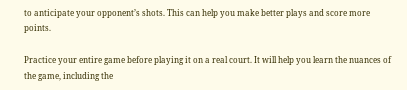to anticipate your opponent’s shots. This can help you make better plays and score more points.

Practice your entire game before playing it on a real court. It will help you learn the nuances of the game, including the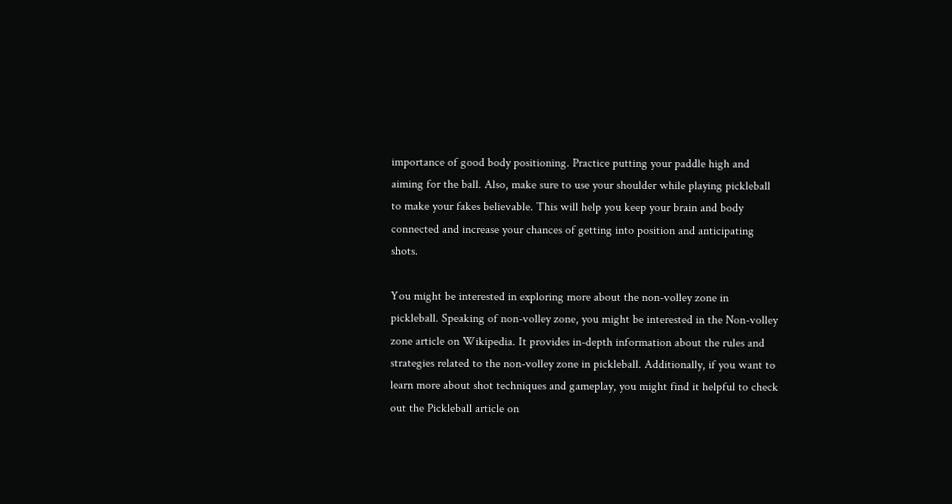importance of good body positioning. Practice putting your paddle high and aiming for the ball. Also, make sure to use your shoulder while playing pickleball to make your fakes believable. This will help you keep your brain and body connected and increase your chances of getting into position and anticipating shots.

You might be interested in exploring more about the non-volley zone in pickleball. Speaking of non-volley zone, you might be interested in the Non-volley zone article on Wikipedia. It provides in-depth information about the rules and strategies related to the non-volley zone in pickleball. Additionally, if you want to learn more about shot techniques and gameplay, you might find it helpful to check out the Pickleball article on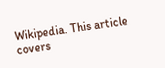Wikipedia. This article covers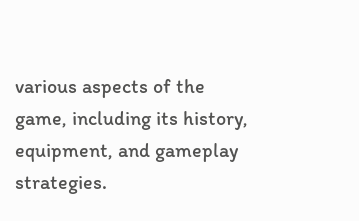various aspects of the game, including its history, equipment, and gameplay strategies.